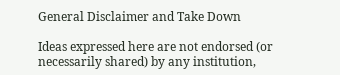General Disclaimer and Take Down

Ideas expressed here are not endorsed (or necessarily shared) by any institution,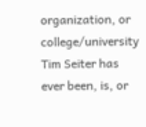organization, or college/university Tim Seiter has ever been, is, or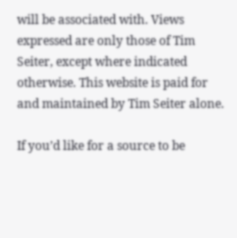will be associated with. Views expressed are only those of Tim Seiter, except where indicated otherwise. This website is paid for and maintained by Tim Seiter alone.

If you’d like for a source to be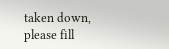taken down, please fill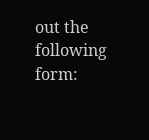out the following form: